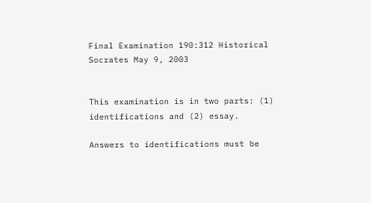Final Examination 190:312 Historical Socrates May 9, 2003


This examination is in two parts: (1) identifications and (2) essay.

Answers to identifications must be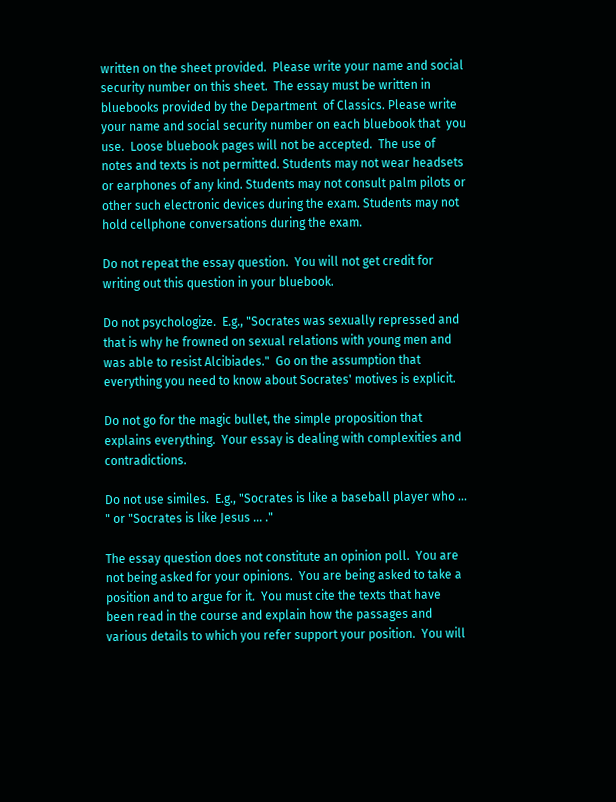written on the sheet provided.  Please write your name and social security number on this sheet.  The essay must be written in bluebooks provided by the Department  of Classics. Please write your name and social security number on each bluebook that  you use.  Loose bluebook pages will not be accepted.  The use of notes and texts is not permitted. Students may not wear headsets or earphones of any kind. Students may not consult palm pilots or other such electronic devices during the exam. Students may not hold cellphone conversations during the exam.

Do not repeat the essay question.  You will not get credit for writing out this question in your bluebook.

Do not psychologize.  E.g., "Socrates was sexually repressed and that is why he frowned on sexual relations with young men and was able to resist Alcibiades."  Go on the assumption that everything you need to know about Socrates' motives is explicit.

Do not go for the magic bullet, the simple proposition that explains everything.  Your essay is dealing with complexities and contradictions.

Do not use similes.  E.g., "Socrates is like a baseball player who ... " or "Socrates is like Jesus ... ."

The essay question does not constitute an opinion poll.  You are not being asked for your opinions.  You are being asked to take a position and to argue for it.  You must cite the texts that have been read in the course and explain how the passages and various details to which you refer support your position.  You will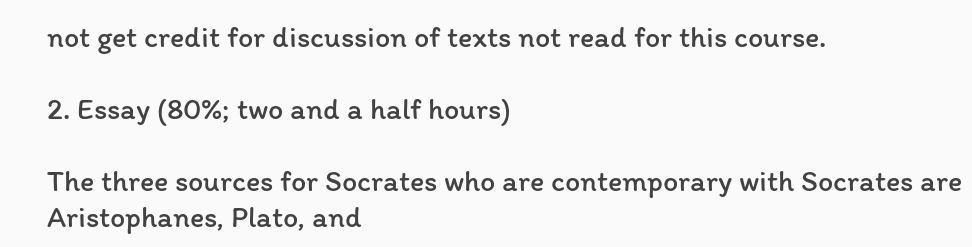not get credit for discussion of texts not read for this course.

2. Essay (80%; two and a half hours)

The three sources for Socrates who are contemporary with Socrates are Aristophanes, Plato, and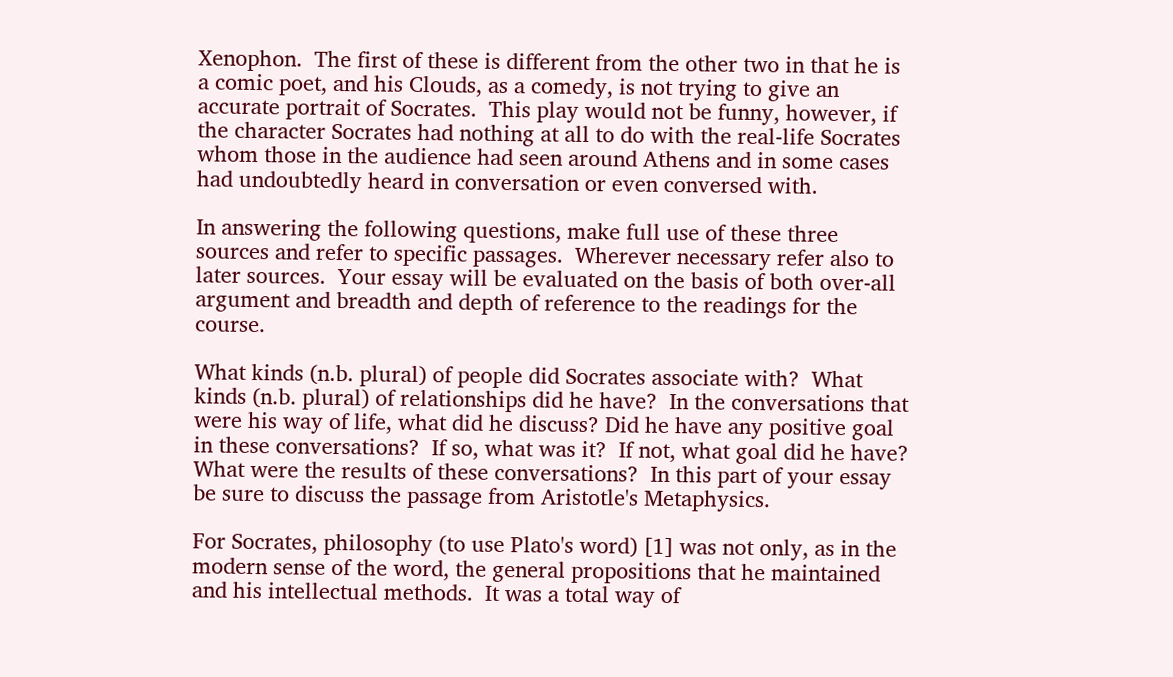Xenophon.  The first of these is different from the other two in that he is a comic poet, and his Clouds, as a comedy, is not trying to give an accurate portrait of Socrates.  This play would not be funny, however, if the character Socrates had nothing at all to do with the real-life Socrates whom those in the audience had seen around Athens and in some cases had undoubtedly heard in conversation or even conversed with.

In answering the following questions, make full use of these three sources and refer to specific passages.  Wherever necessary refer also to later sources.  Your essay will be evaluated on the basis of both over-all argument and breadth and depth of reference to the readings for the course.

What kinds (n.b. plural) of people did Socrates associate with?  What kinds (n.b. plural) of relationships did he have?  In the conversations that were his way of life, what did he discuss? Did he have any positive goal in these conversations?  If so, what was it?  If not, what goal did he have?  What were the results of these conversations?  In this part of your essay be sure to discuss the passage from Aristotle's Metaphysics.

For Socrates, philosophy (to use Plato's word) [1] was not only, as in the modern sense of the word, the general propositions that he maintained and his intellectual methods.  It was a total way of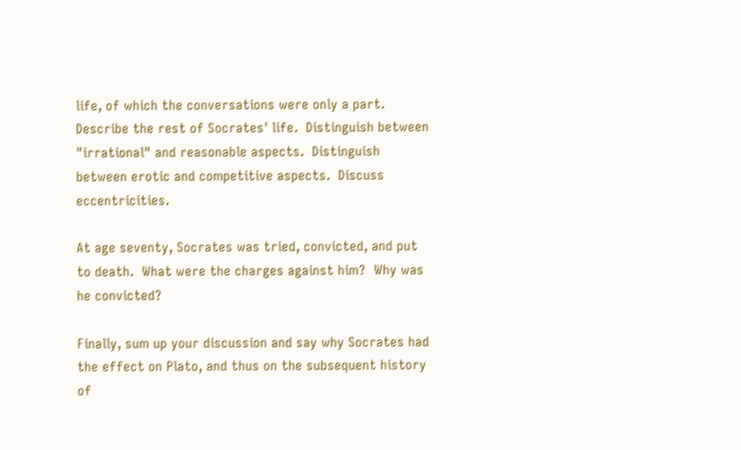life, of which the conversations were only a part.  Describe the rest of Socrates' life.  Distinguish between "irrational" and reasonable aspects.  Distinguish between erotic and competitive aspects.  Discuss eccentricities.

At age seventy, Socrates was tried, convicted, and put to death.  What were the charges against him?  Why was he convicted?

Finally, sum up your discussion and say why Socrates had the effect on Plato, and thus on the subsequent history of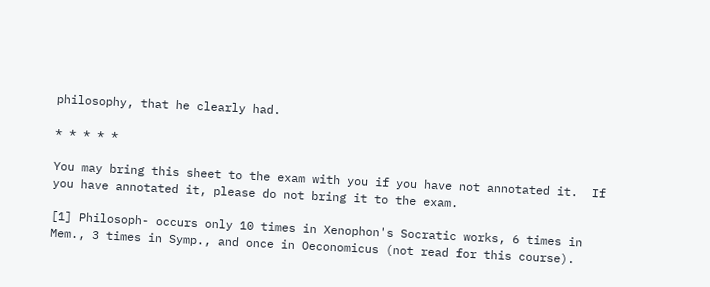philosophy, that he clearly had.

* * * * *

You may bring this sheet to the exam with you if you have not annotated it.  If you have annotated it, please do not bring it to the exam.

[1] Philosoph- occurs only 10 times in Xenophon's Socratic works, 6 times in Mem., 3 times in Symp., and once in Oeconomicus (not read for this course).